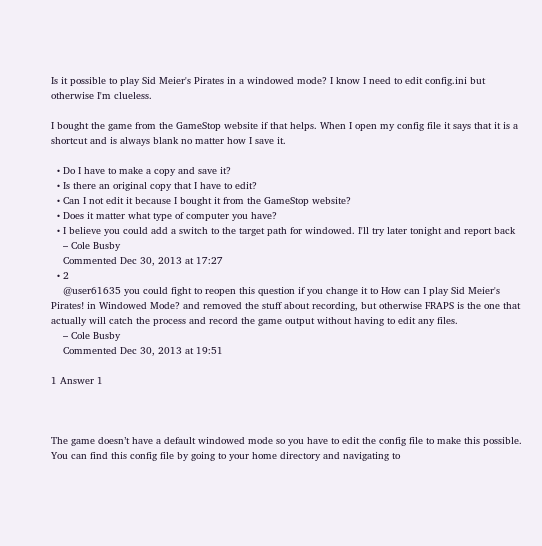Is it possible to play Sid Meier's Pirates in a windowed mode? I know I need to edit config.ini but otherwise I'm clueless.

I bought the game from the GameStop website if that helps. When I open my config file it says that it is a shortcut and is always blank no matter how I save it.

  • Do I have to make a copy and save it?
  • Is there an original copy that I have to edit?
  • Can I not edit it because I bought it from the GameStop website?
  • Does it matter what type of computer you have?
  • I believe you could add a switch to the target path for windowed. I'll try later tonight and report back
    – Cole Busby
    Commented Dec 30, 2013 at 17:27
  • 2
    @user61635 you could fight to reopen this question if you change it to How can I play Sid Meier's Pirates! in Windowed Mode? and removed the stuff about recording, but otherwise FRAPS is the one that actually will catch the process and record the game output without having to edit any files.
    – Cole Busby
    Commented Dec 30, 2013 at 19:51

1 Answer 1



The game doesn’t have a default windowed mode so you have to edit the config file to make this possible. You can find this config file by going to your home directory and navigating to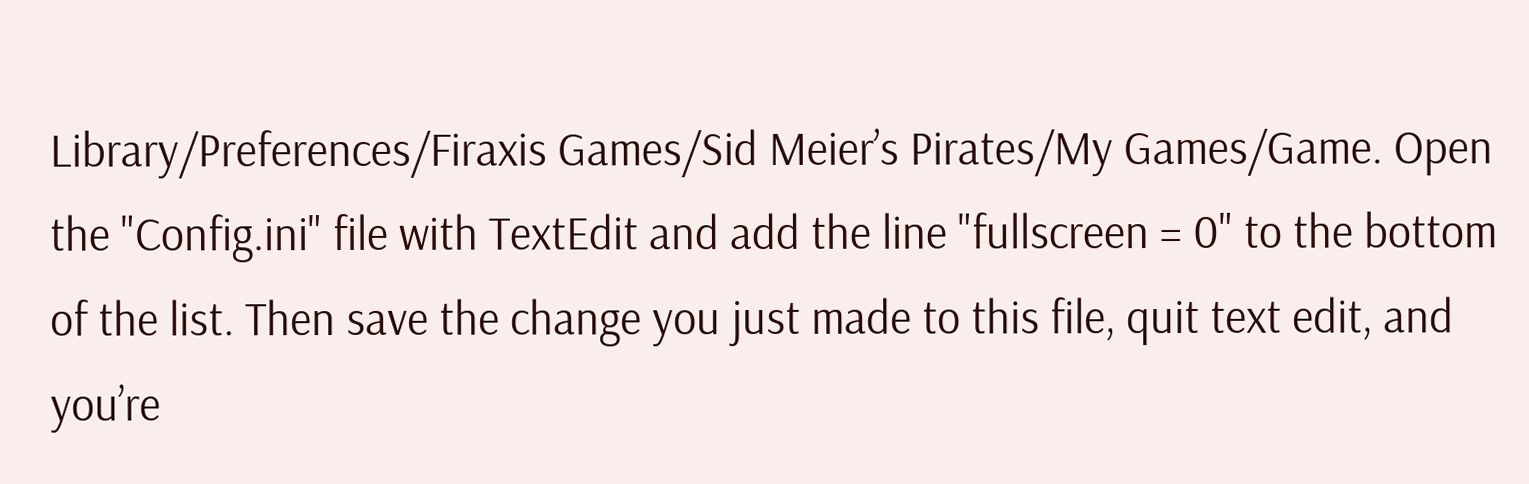Library/Preferences/Firaxis Games/Sid Meier’s Pirates/My Games/Game. Open the "Config.ini" file with TextEdit and add the line "fullscreen = 0" to the bottom of the list. Then save the change you just made to this file, quit text edit, and you’re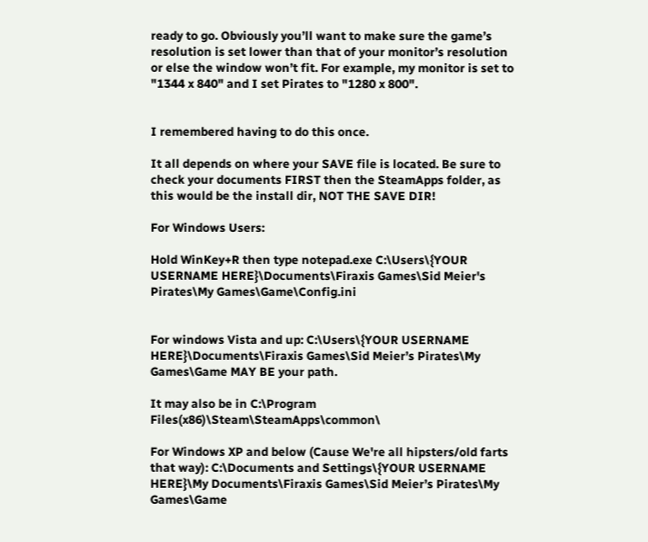ready to go. Obviously you’ll want to make sure the game’s resolution is set lower than that of your monitor’s resolution or else the window won’t fit. For example, my monitor is set to "1344 x 840" and I set Pirates to "1280 x 800".


I remembered having to do this once.

It all depends on where your SAVE file is located. Be sure to check your documents FIRST then the SteamApps folder, as this would be the install dir, NOT THE SAVE DIR!

For Windows Users:

Hold WinKey+R then type notepad.exe C:\Users\{YOUR USERNAME HERE}\Documents\Firaxis Games\Sid Meier's Pirates\My Games\Game\Config.ini


For windows Vista and up: C:\Users\{YOUR USERNAME HERE}\Documents\Firaxis Games\Sid Meier’s Pirates\My Games\Game MAY BE your path.

It may also be in C:\Program Files(x86)\Steam\SteamApps\common\

For Windows XP and below (Cause We're all hipsters/old farts that way): C:\Documents and Settings\{YOUR USERNAME HERE}\My Documents\Firaxis Games\Sid Meier’s Pirates\My Games\Game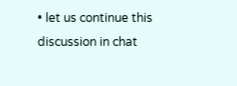• let us continue this discussion in chat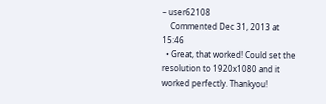– user62108
    Commented Dec 31, 2013 at 15:46
  • Great, that worked! Could set the resolution to 1920x1080 and it worked perfectly. Thankyou!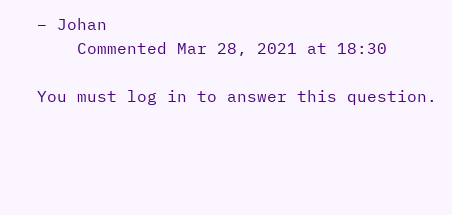– Johan
    Commented Mar 28, 2021 at 18:30

You must log in to answer this question.